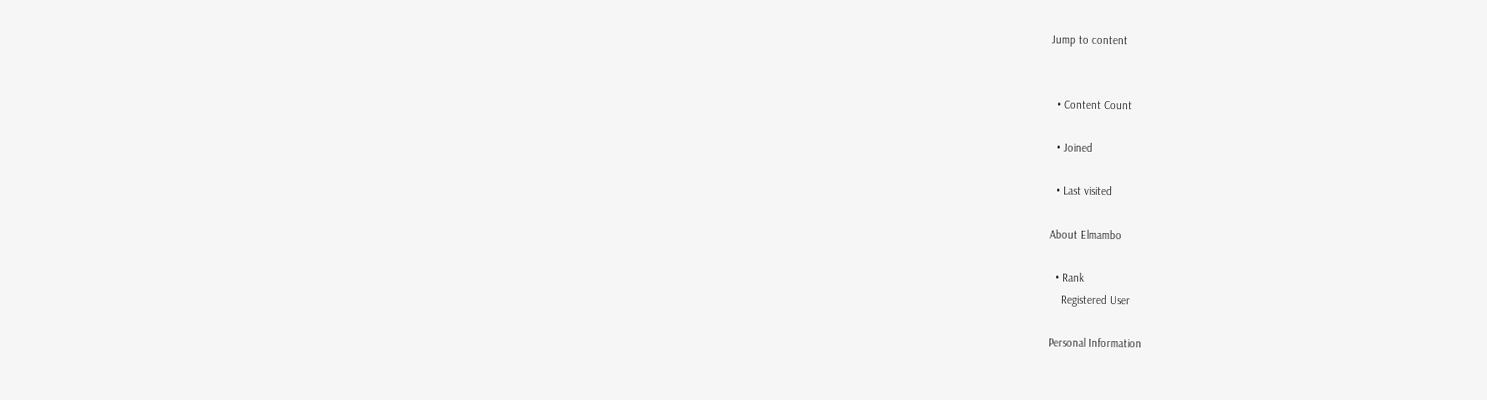Jump to content


  • Content Count

  • Joined

  • Last visited

About Elmambo

  • Rank
    Registered User

Personal Information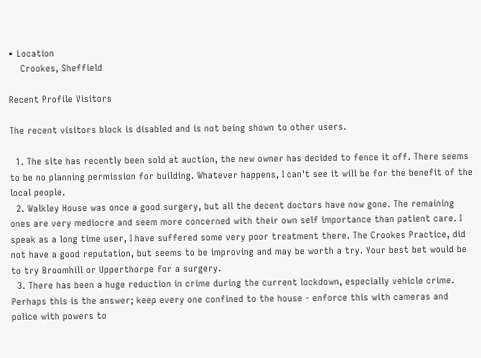• Location
    Crookes, Sheffield

Recent Profile Visitors

The recent visitors block is disabled and is not being shown to other users.

  1. The site has recently been sold at auction, the new owner has decided to fence it off. There seems to be no planning permission for building. Whatever happens, I can't see it will be for the benefit of the local people.
  2. Walkley House was once a good surgery, but all the decent doctors have now gone. The remaining ones are very mediocre and seem more concerned with their own self importance than patient care. I speak as a long time user, I have suffered some very poor treatment there. The Crookes Practice, did not have a good reputation, but seems to be improving and may be worth a try. Your best bet would be to try Broomhill or Upperthorpe for a surgery.
  3. There has been a huge reduction in crime during the current lockdown, especially vehicle crime. Perhaps this is the answer; keep every one confined to the house - enforce this with cameras and police with powers to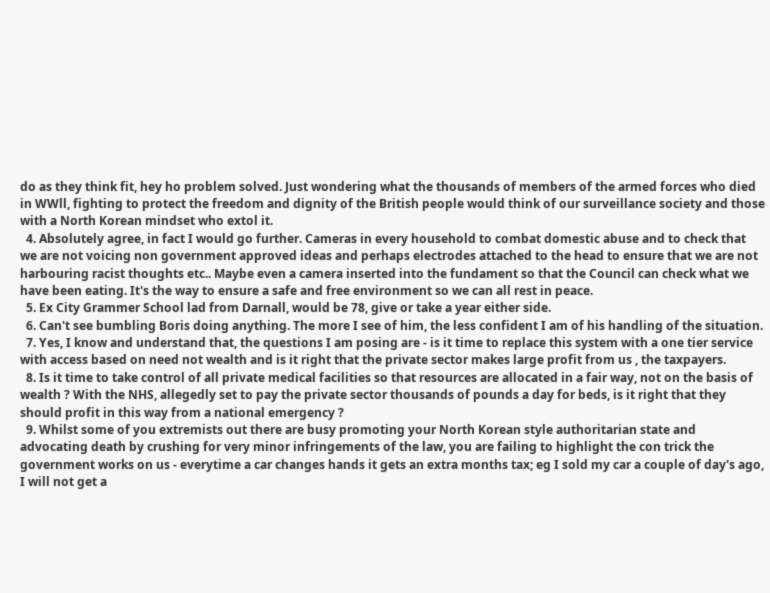do as they think fit, hey ho problem solved. Just wondering what the thousands of members of the armed forces who died in WWll, fighting to protect the freedom and dignity of the British people would think of our surveillance society and those with a North Korean mindset who extol it.
  4. Absolutely agree, in fact I would go further. Cameras in every household to combat domestic abuse and to check that we are not voicing non government approved ideas and perhaps electrodes attached to the head to ensure that we are not harbouring racist thoughts etc.. Maybe even a camera inserted into the fundament so that the Council can check what we have been eating. It's the way to ensure a safe and free environment so we can all rest in peace.
  5. Ex City Grammer School lad from Darnall, would be 78, give or take a year either side.
  6. Can't see bumbling Boris doing anything. The more I see of him, the less confident I am of his handling of the situation.
  7. Yes, I know and understand that, the questions I am posing are - is it time to replace this system with a one tier service with access based on need not wealth and is it right that the private sector makes large profit from us , the taxpayers.
  8. Is it time to take control of all private medical facilities so that resources are allocated in a fair way, not on the basis of wealth ? With the NHS, allegedly set to pay the private sector thousands of pounds a day for beds, is it right that they should profit in this way from a national emergency ?
  9. Whilst some of you extremists out there are busy promoting your North Korean style authoritarian state and advocating death by crushing for very minor infringements of the law, you are failing to highlight the con trick the government works on us - everytime a car changes hands it gets an extra months tax; eg I sold my car a couple of day's ago, I will not get a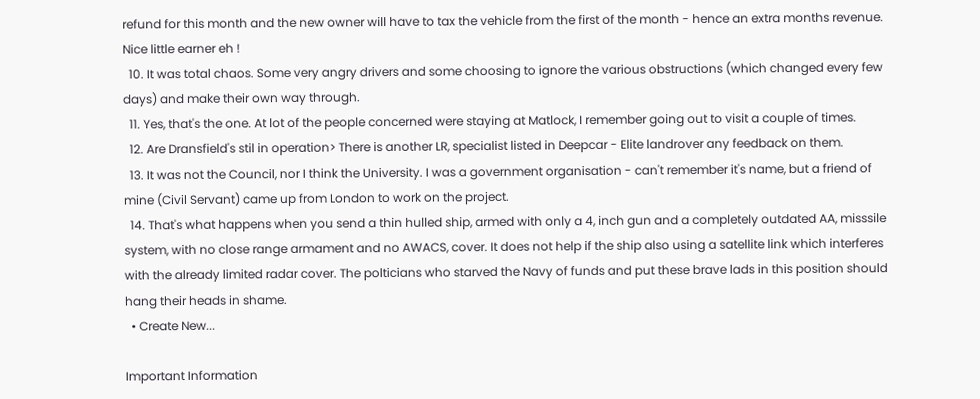refund for this month and the new owner will have to tax the vehicle from the first of the month - hence an extra months revenue. Nice little earner eh !
  10. It was total chaos. Some very angry drivers and some choosing to ignore the various obstructions (which changed every few days) and make their own way through.
  11. Yes, that's the one. At lot of the people concerned were staying at Matlock, I remember going out to visit a couple of times.
  12. Are Dransfield's stil in operation> There is another LR, specialist listed in Deepcar - Elite landrover any feedback on them.
  13. It was not the Council, nor I think the University. I was a government organisation - can't remember it's name, but a friend of mine (Civil Servant) came up from London to work on the project.
  14. That's what happens when you send a thin hulled ship, armed with only a 4, inch gun and a completely outdated AA, misssile system, with no close range armament and no AWACS, cover. It does not help if the ship also using a satellite link which interferes with the already limited radar cover. The polticians who starved the Navy of funds and put these brave lads in this position should hang their heads in shame.
  • Create New...

Important Information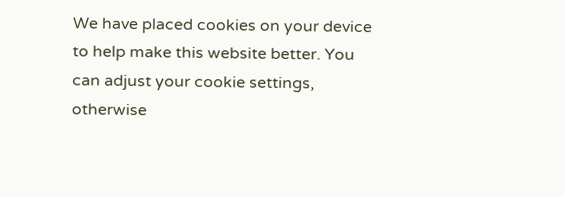We have placed cookies on your device to help make this website better. You can adjust your cookie settings, otherwise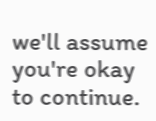we'll assume you're okay to continue.